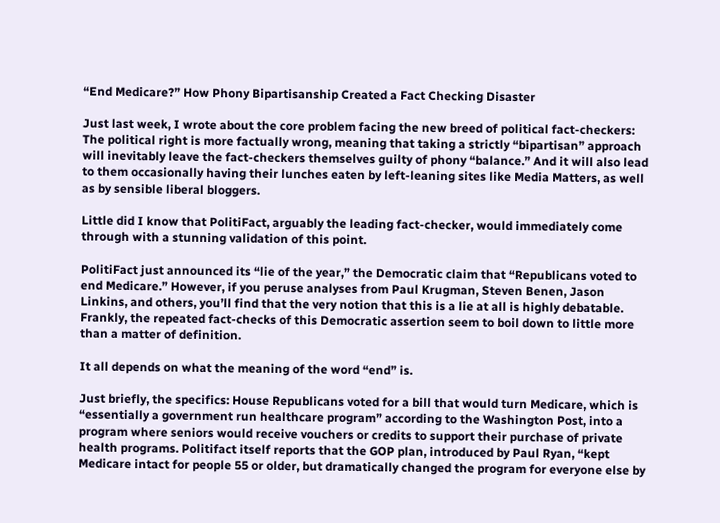“End Medicare?” How Phony Bipartisanship Created a Fact Checking Disaster

Just last week, I wrote about the core problem facing the new breed of political fact-checkers: The political right is more factually wrong, meaning that taking a strictly “bipartisan” approach will inevitably leave the fact-checkers themselves guilty of phony “balance.” And it will also lead to them occasionally having their lunches eaten by left-leaning sites like Media Matters, as well as by sensible liberal bloggers.

Little did I know that PolitiFact, arguably the leading fact-checker, would immediately come through with a stunning validation of this point.

PolitiFact just announced its “lie of the year,” the Democratic claim that “Republicans voted to end Medicare.” However, if you peruse analyses from Paul Krugman, Steven Benen, Jason Linkins, and others, you’ll find that the very notion that this is a lie at all is highly debatable. Frankly, the repeated fact-checks of this Democratic assertion seem to boil down to little more than a matter of definition.

It all depends on what the meaning of the word “end” is.

Just briefly, the specifics: House Republicans voted for a bill that would turn Medicare, which is “essentially a government run healthcare program” according to the Washington Post, into a program where seniors would receive vouchers or credits to support their purchase of private health programs. Politifact itself reports that the GOP plan, introduced by Paul Ryan, “kept Medicare intact for people 55 or older, but dramatically changed the program for everyone else by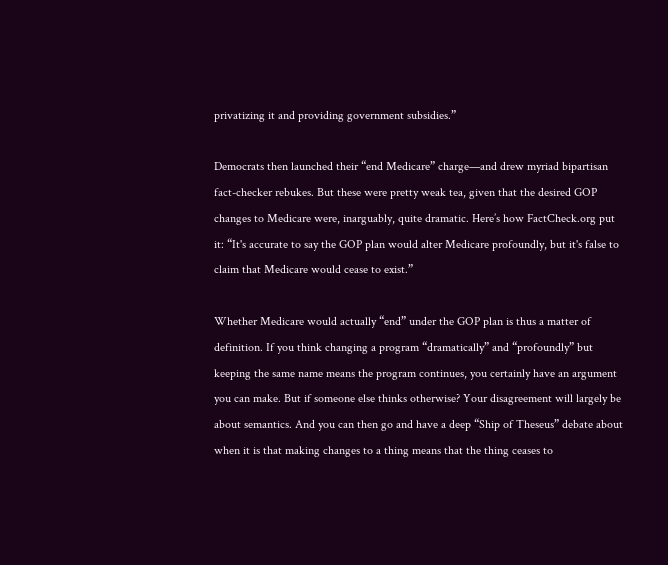privatizing it and providing government subsidies.”

Democrats then launched their “end Medicare” charge—and drew myriad bipartisan fact-checker rebukes. But these were pretty weak tea, given that the desired GOP changes to Medicare were, inarguably, quite dramatic. Here’s how FactCheck.org put it: “It's accurate to say the GOP plan would alter Medicare profoundly, but it's false to claim that Medicare would cease to exist.”

Whether Medicare would actually “end” under the GOP plan is thus a matter of definition. If you think changing a program “dramatically” and “profoundly” but keeping the same name means the program continues, you certainly have an argument you can make. But if someone else thinks otherwise? Your disagreement will largely be about semantics. And you can then go and have a deep “Ship of Theseus” debate about when it is that making changes to a thing means that the thing ceases to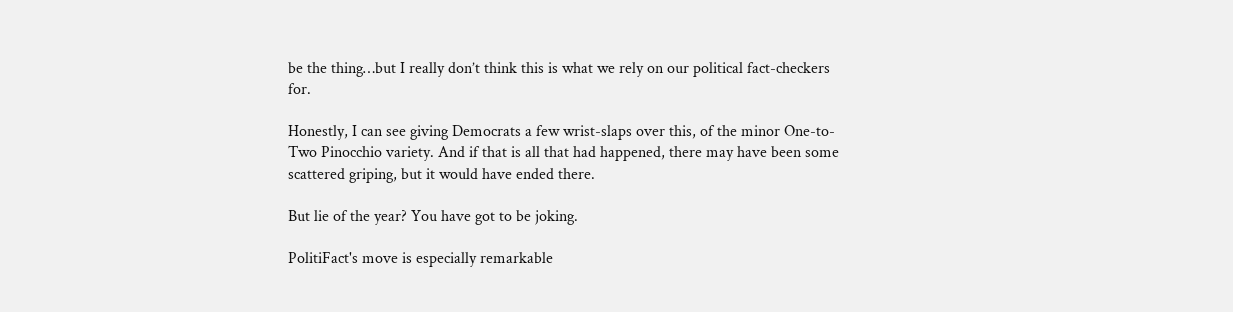be the thing…but I really don’t think this is what we rely on our political fact-checkers for.

Honestly, I can see giving Democrats a few wrist-slaps over this, of the minor One-to-Two Pinocchio variety. And if that is all that had happened, there may have been some scattered griping, but it would have ended there.

But lie of the year? You have got to be joking.

PolitiFact's move is especially remarkable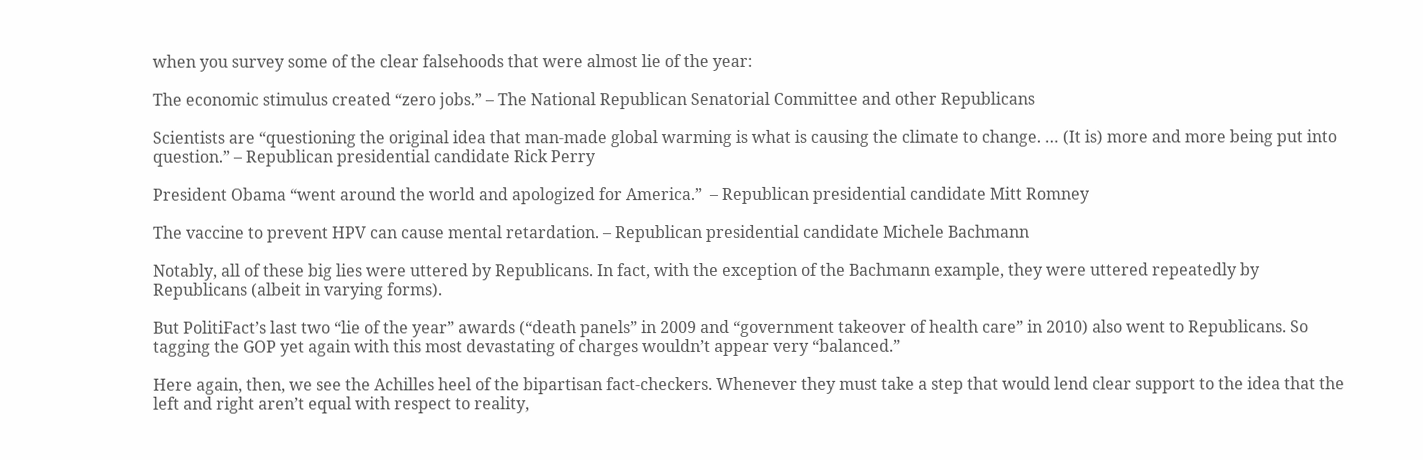when you survey some of the clear falsehoods that were almost lie of the year:

The economic stimulus created “zero jobs.” – The National Republican Senatorial Committee and other Republicans

Scientists are “questioning the original idea that man-made global warming is what is causing the climate to change. … (It is) more and more being put into question.” – Republican presidential candidate Rick Perry

President Obama “went around the world and apologized for America.”  – Republican presidential candidate Mitt Romney

The vaccine to prevent HPV can cause mental retardation. – Republican presidential candidate Michele Bachmann

Notably, all of these big lies were uttered by Republicans. In fact, with the exception of the Bachmann example, they were uttered repeatedly by Republicans (albeit in varying forms).

But PolitiFact’s last two “lie of the year” awards (“death panels” in 2009 and “government takeover of health care” in 2010) also went to Republicans. So tagging the GOP yet again with this most devastating of charges wouldn’t appear very “balanced.”

Here again, then, we see the Achilles heel of the bipartisan fact-checkers. Whenever they must take a step that would lend clear support to the idea that the left and right aren’t equal with respect to reality,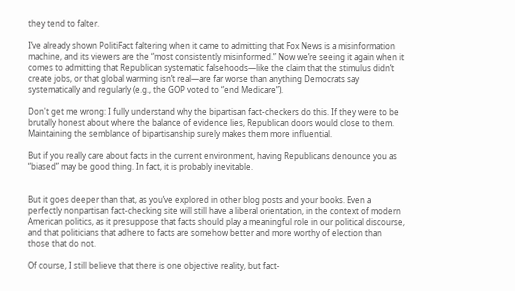they tend to falter.

I’ve already shown PolitiFact faltering when it came to admitting that Fox News is a misinformation machine, and its viewers are the “most consistently misinformed.” Now we’re seeing it again when it comes to admitting that Republican systematic falsehoods—like the claim that the stimulus didn’t create jobs, or that global warming isn’t real—are far worse than anything Democrats say systematically and regularly (e.g., the GOP voted to “end Medicare”).

Don't get me wrong: I fully understand why the bipartisan fact-checkers do this. If they were to be brutally honest about where the balance of evidence lies, Republican doors would close to them. Maintaining the semblance of bipartisanship surely makes them more influential.

But if you really care about facts in the current environment, having Republicans denounce you as “biased” may be good thing. In fact, it is probably inevitable.


But it goes deeper than that, as you’ve explored in other blog posts and your books. Even a perfectly nonpartisan fact-checking site will still have a liberal orientation, in the context of modern American politics, as it presuppose that facts should play a meaningful role in our political discourse, and that politicians that adhere to facts are somehow better and more worthy of election than those that do not.

Of course, I still believe that there is one objective reality, but fact-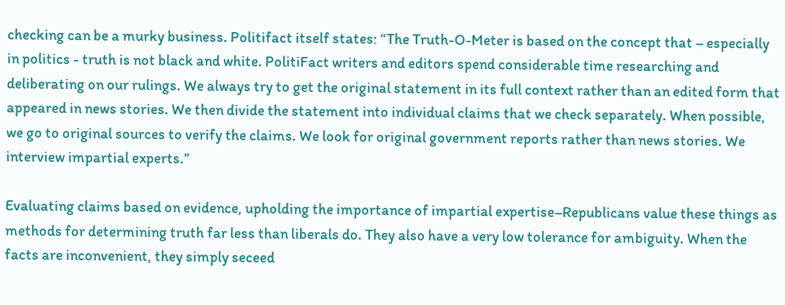checking can be a murky business. Politifact itself states: “The Truth-O-Meter is based on the concept that – especially in politics - truth is not black and white. PolitiFact writers and editors spend considerable time researching and deliberating on our rulings. We always try to get the original statement in its full context rather than an edited form that appeared in news stories. We then divide the statement into individual claims that we check separately. When possible, we go to original sources to verify the claims. We look for original government reports rather than news stories. We interview impartial experts.”

Evaluating claims based on evidence, upholding the importance of impartial expertise–Republicans value these things as methods for determining truth far less than liberals do. They also have a very low tolerance for ambiguity. When the facts are inconvenient, they simply seceed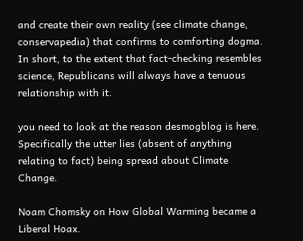and create their own reality (see climate change, conservapedia) that confirms to comforting dogma. In short, to the extent that fact-checking resembles science, Republicans will always have a tenuous relationship with it.

you need to look at the reason desmogblog is here.  Specifically the utter lies (absent of anything relating to fact) being spread about Climate Change.

Noam Chomsky on How Global Warming became a Liberal Hoax.